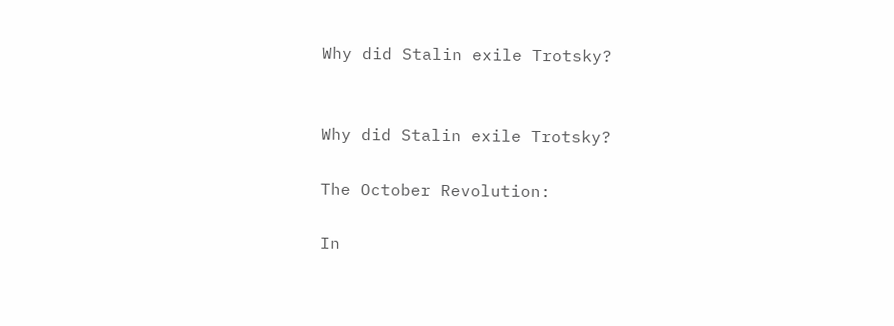Why did Stalin exile Trotsky?


Why did Stalin exile Trotsky?

The October Revolution:

In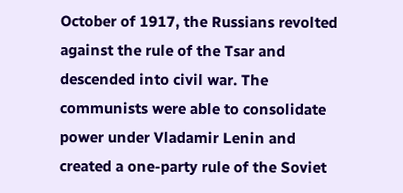October of 1917, the Russians revolted against the rule of the Tsar and descended into civil war. The communists were able to consolidate power under Vladamir Lenin and created a one-party rule of the Soviet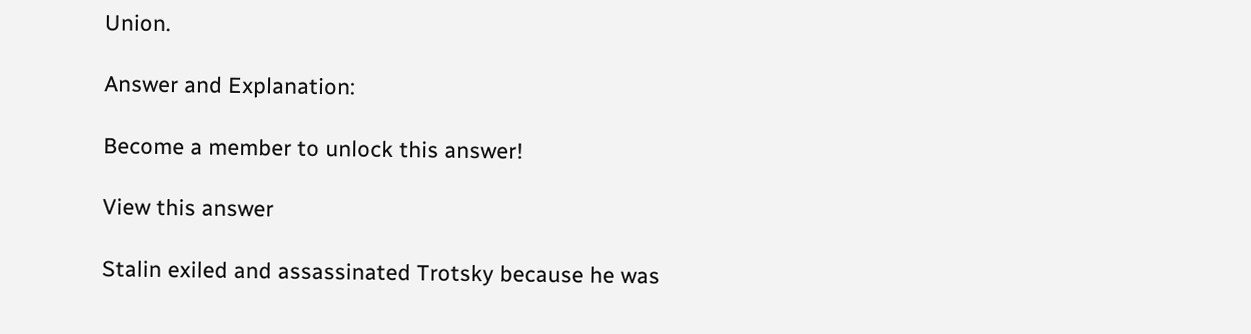Union.

Answer and Explanation:

Become a member to unlock this answer!

View this answer

Stalin exiled and assassinated Trotsky because he was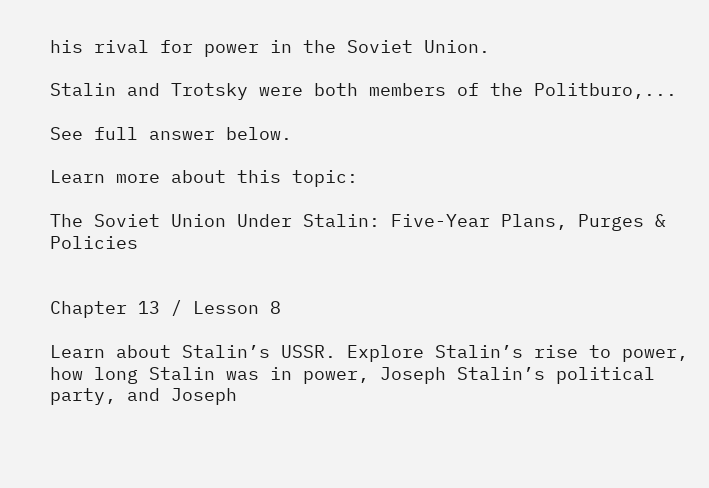his rival for power in the Soviet Union.

Stalin and Trotsky were both members of the Politburo,...

See full answer below.

Learn more about this topic:

The Soviet Union Under Stalin: Five-Year Plans, Purges & Policies


Chapter 13 / Lesson 8

Learn about Stalin’s USSR. Explore Stalin’s rise to power, how long Stalin was in power, Joseph Stalin’s political party, and Joseph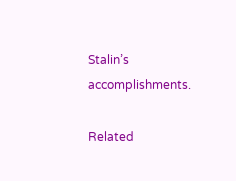Stalin’s accomplishments.

Related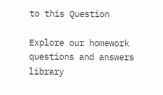to this Question

Explore our homework questions and answers library